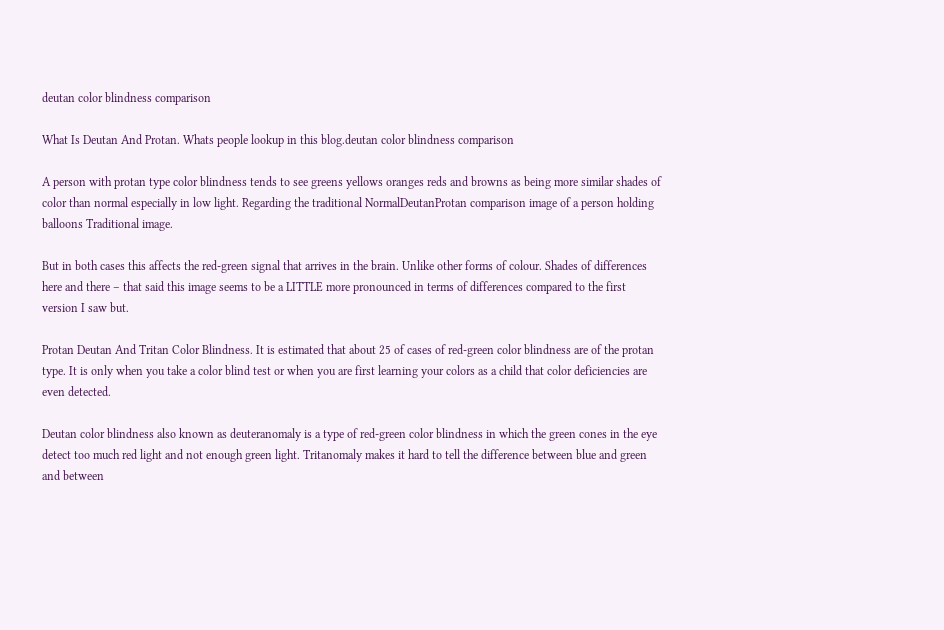deutan color blindness comparison

What Is Deutan And Protan. Whats people lookup in this blog.deutan color blindness comparison

A person with protan type color blindness tends to see greens yellows oranges reds and browns as being more similar shades of color than normal especially in low light. Regarding the traditional NormalDeutanProtan comparison image of a person holding balloons Traditional image.

But in both cases this affects the red-green signal that arrives in the brain. Unlike other forms of colour. Shades of differences here and there – that said this image seems to be a LITTLE more pronounced in terms of differences compared to the first version I saw but.

Protan Deutan And Tritan Color Blindness. It is estimated that about 25 of cases of red-green color blindness are of the protan type. It is only when you take a color blind test or when you are first learning your colors as a child that color deficiencies are even detected.

Deutan color blindness also known as deuteranomaly is a type of red-green color blindness in which the green cones in the eye detect too much red light and not enough green light. Tritanomaly makes it hard to tell the difference between blue and green and between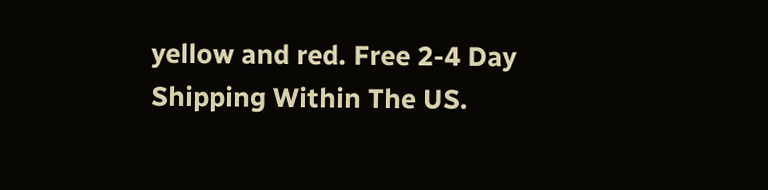yellow and red. Free 2-4 Day Shipping Within The US.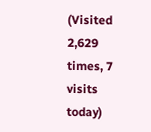(Visited 2,629 times, 7 visits today)